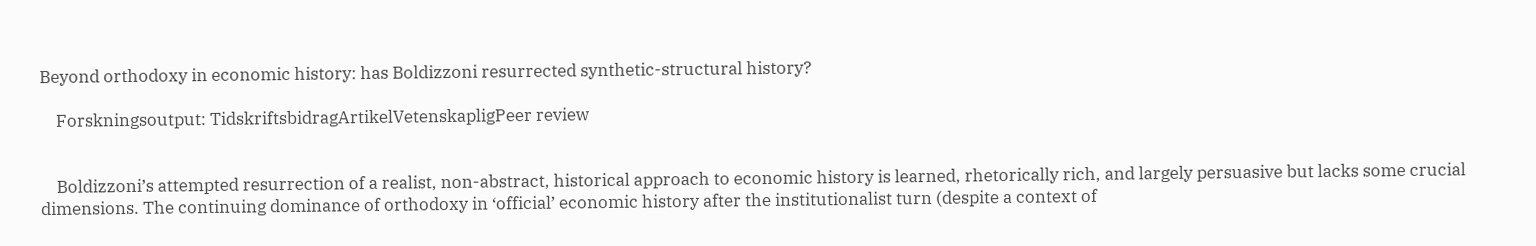Beyond orthodoxy in economic history: has Boldizzoni resurrected synthetic-structural history?

    Forskningsoutput: TidskriftsbidragArtikelVetenskapligPeer review


    Boldizzoni’s attempted resurrection of a realist, non-abstract, historical approach to economic history is learned, rhetorically rich, and largely persuasive but lacks some crucial dimensions. The continuing dominance of orthodoxy in ‘official’ economic history after the institutionalist turn (despite a context of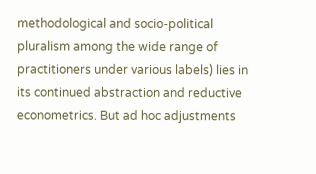methodological and socio-political pluralism among the wide range of practitioners under various labels) lies in its continued abstraction and reductive econometrics. But ad hoc adjustments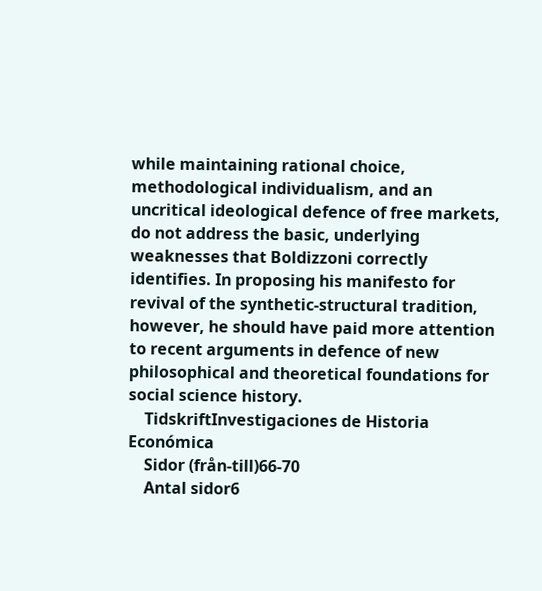while maintaining rational choice, methodological individualism, and an uncritical ideological defence of free markets, do not address the basic, underlying weaknesses that Boldizzoni correctly identifies. In proposing his manifesto for revival of the synthetic-structural tradition, however, he should have paid more attention to recent arguments in defence of new philosophical and theoretical foundations for social science history.
    TidskriftInvestigaciones de Historia Económica
    Sidor (från-till)66-70
    Antal sidor6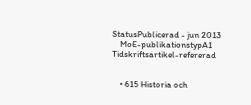StatusPublicerad - jun 2013
    MoE-publikationstypA1 Tidskriftsartikel-refererad


    • 615 Historia och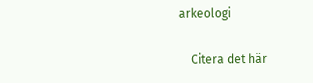arkeologi

    Citera det här